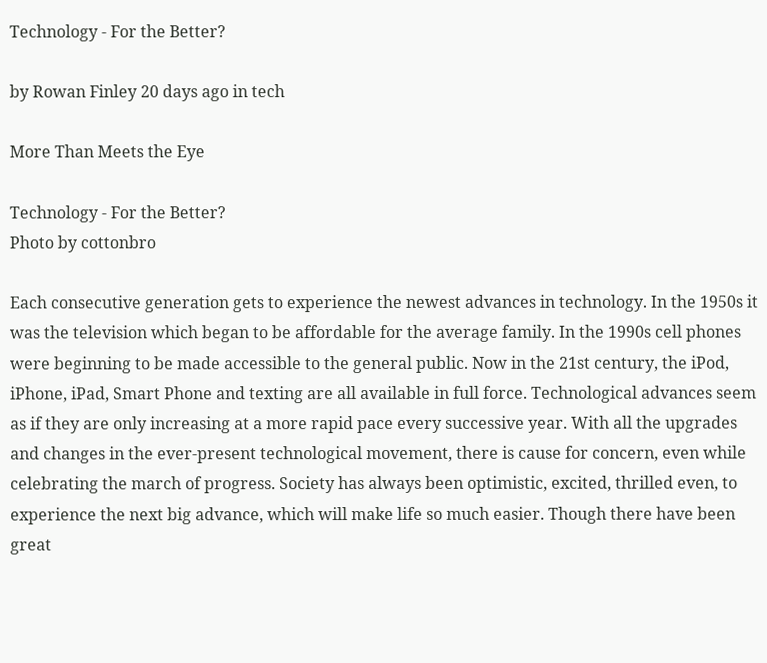Technology - For the Better?

by Rowan Finley 20 days ago in tech

More Than Meets the Eye

Technology - For the Better?
Photo by cottonbro

Each consecutive generation gets to experience the newest advances in technology. In the 1950s it was the television which began to be affordable for the average family. In the 1990s cell phones were beginning to be made accessible to the general public. Now in the 21st century, the iPod, iPhone, iPad, Smart Phone and texting are all available in full force. Technological advances seem as if they are only increasing at a more rapid pace every successive year. With all the upgrades and changes in the ever-present technological movement, there is cause for concern, even while celebrating the march of progress. Society has always been optimistic, excited, thrilled even, to experience the next big advance, which will make life so much easier. Though there have been great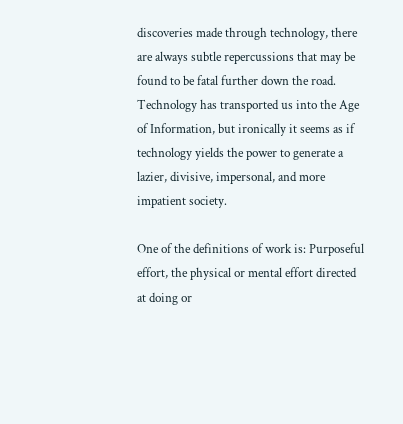discoveries made through technology, there are always subtle repercussions that may be found to be fatal further down the road. Technology has transported us into the Age of Information, but ironically it seems as if technology yields the power to generate a lazier, divisive, impersonal, and more impatient society.

One of the definitions of work is: Purposeful effort, the physical or mental effort directed at doing or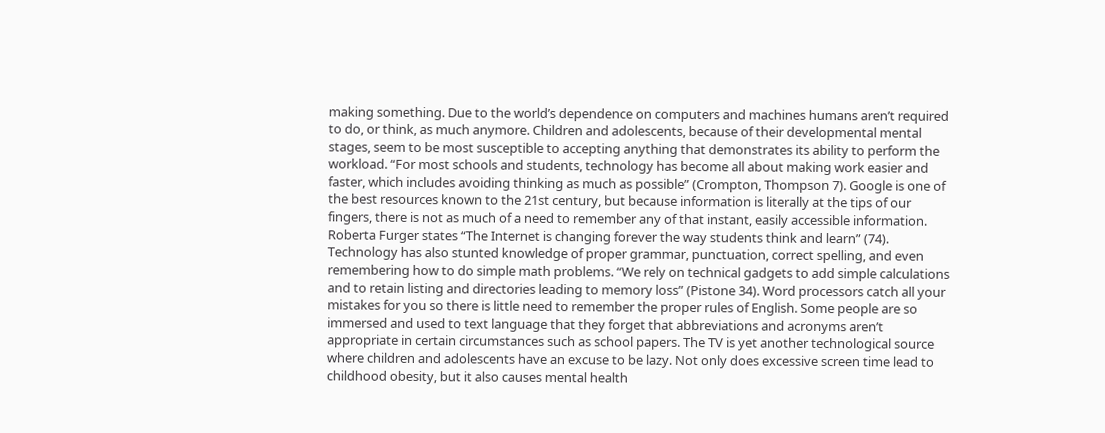making something. Due to the world’s dependence on computers and machines humans aren’t required to do, or think, as much anymore. Children and adolescents, because of their developmental mental stages, seem to be most susceptible to accepting anything that demonstrates its ability to perform the workload. “For most schools and students, technology has become all about making work easier and faster, which includes avoiding thinking as much as possible” (Crompton, Thompson 7). Google is one of the best resources known to the 21st century, but because information is literally at the tips of our fingers, there is not as much of a need to remember any of that instant, easily accessible information. Roberta Furger states “The Internet is changing forever the way students think and learn” (74). Technology has also stunted knowledge of proper grammar, punctuation, correct spelling, and even remembering how to do simple math problems. “We rely on technical gadgets to add simple calculations and to retain listing and directories leading to memory loss” (Pistone 34). Word processors catch all your mistakes for you so there is little need to remember the proper rules of English. Some people are so immersed and used to text language that they forget that abbreviations and acronyms aren’t appropriate in certain circumstances such as school papers. The TV is yet another technological source where children and adolescents have an excuse to be lazy. Not only does excessive screen time lead to childhood obesity, but it also causes mental health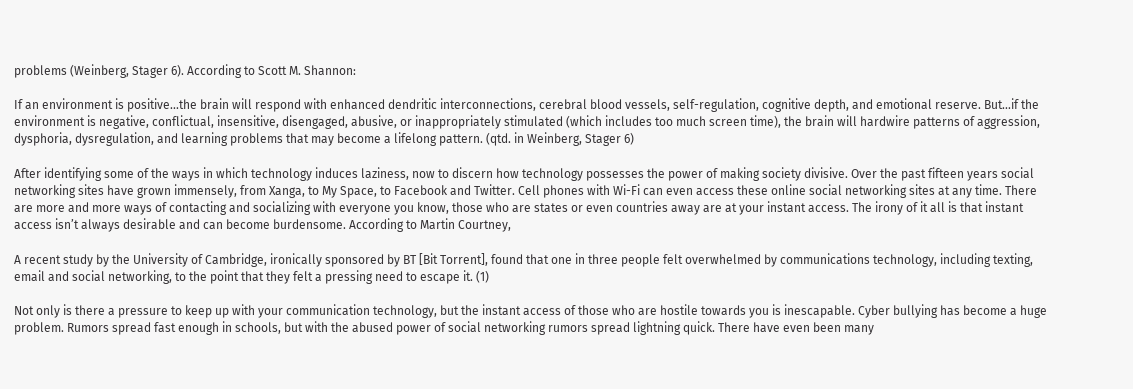problems (Weinberg, Stager 6). According to Scott M. Shannon:

If an environment is positive...the brain will respond with enhanced dendritic interconnections, cerebral blood vessels, self-regulation, cognitive depth, and emotional reserve. But...if the environment is negative, conflictual, insensitive, disengaged, abusive, or inappropriately stimulated (which includes too much screen time), the brain will hardwire patterns of aggression, dysphoria, dysregulation, and learning problems that may become a lifelong pattern. (qtd. in Weinberg, Stager 6)

After identifying some of the ways in which technology induces laziness, now to discern how technology possesses the power of making society divisive. Over the past fifteen years social networking sites have grown immensely, from Xanga, to My Space, to Facebook and Twitter. Cell phones with Wi-Fi can even access these online social networking sites at any time. There are more and more ways of contacting and socializing with everyone you know, those who are states or even countries away are at your instant access. The irony of it all is that instant access isn’t always desirable and can become burdensome. According to Martin Courtney,

A recent study by the University of Cambridge, ironically sponsored by BT [Bit Torrent], found that one in three people felt overwhelmed by communications technology, including texting, email and social networking, to the point that they felt a pressing need to escape it. (1)

Not only is there a pressure to keep up with your communication technology, but the instant access of those who are hostile towards you is inescapable. Cyber bullying has become a huge problem. Rumors spread fast enough in schools, but with the abused power of social networking rumors spread lightning quick. There have even been many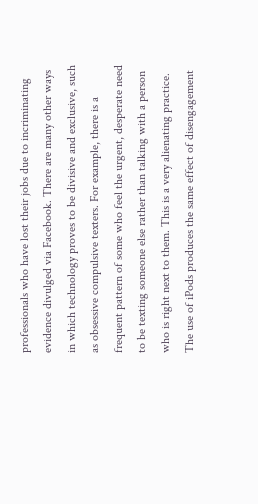professionals who have lost their jobs due to incriminating evidence divulged via Facebook. There are many other ways in which technology proves to be divisive and exclusive, such as obsessive compulsive texters. For example, there is a frequent pattern of some who feel the urgent, desperate need to be texting someone else rather than talking with a person who is right next to them. This is a very alienating practice. The use of iPods produces the same effect of disengagement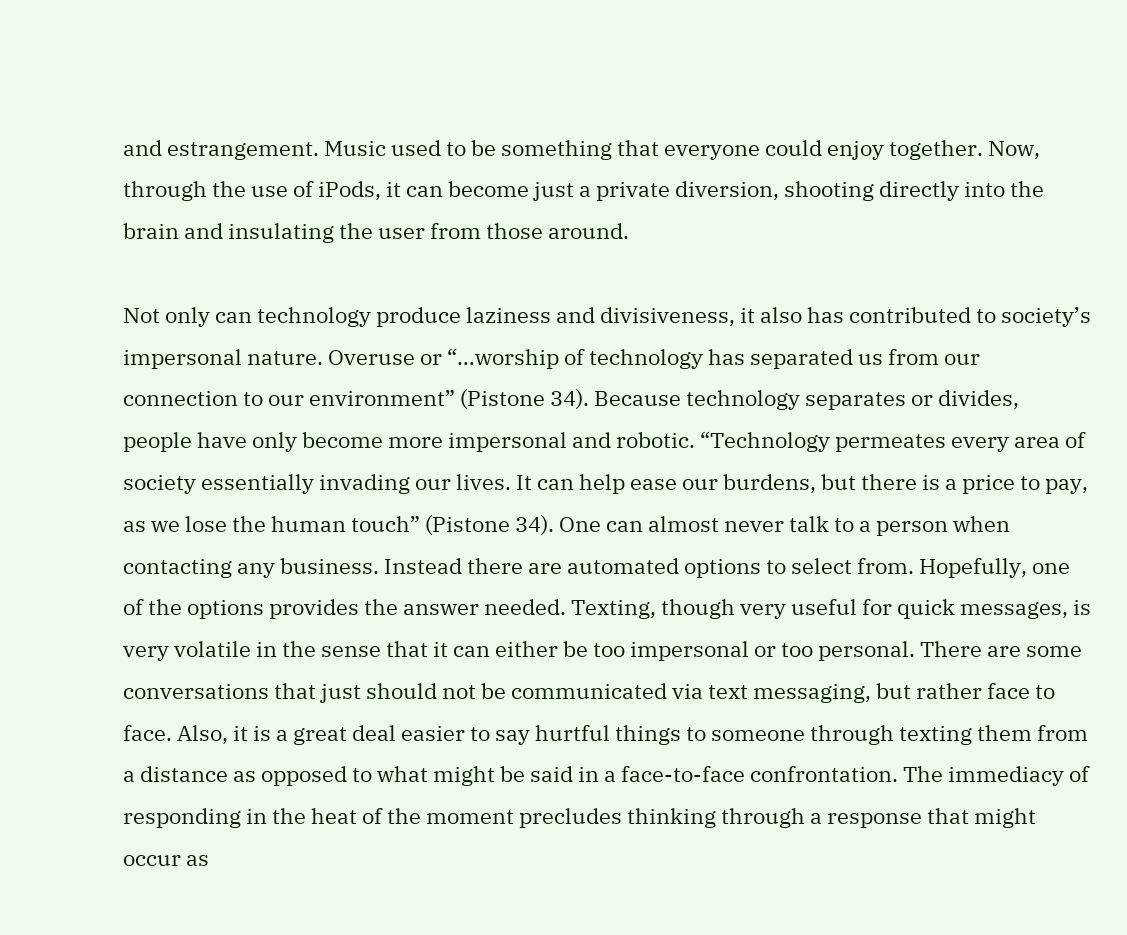and estrangement. Music used to be something that everyone could enjoy together. Now, through the use of iPods, it can become just a private diversion, shooting directly into the brain and insulating the user from those around.

Not only can technology produce laziness and divisiveness, it also has contributed to society’s impersonal nature. Overuse or “…worship of technology has separated us from our connection to our environment” (Pistone 34). Because technology separates or divides, people have only become more impersonal and robotic. “Technology permeates every area of society essentially invading our lives. It can help ease our burdens, but there is a price to pay, as we lose the human touch” (Pistone 34). One can almost never talk to a person when contacting any business. Instead there are automated options to select from. Hopefully, one of the options provides the answer needed. Texting, though very useful for quick messages, is very volatile in the sense that it can either be too impersonal or too personal. There are some conversations that just should not be communicated via text messaging, but rather face to face. Also, it is a great deal easier to say hurtful things to someone through texting them from a distance as opposed to what might be said in a face-to-face confrontation. The immediacy of responding in the heat of the moment precludes thinking through a response that might occur as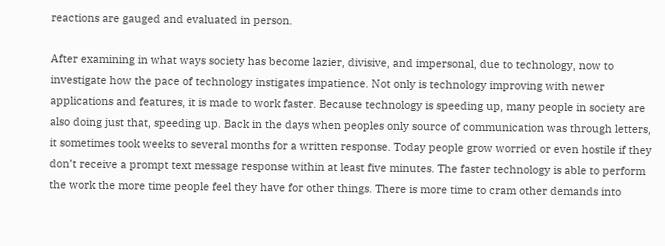reactions are gauged and evaluated in person.

After examining in what ways society has become lazier, divisive, and impersonal, due to technology, now to investigate how the pace of technology instigates impatience. Not only is technology improving with newer applications and features, it is made to work faster. Because technology is speeding up, many people in society are also doing just that, speeding up. Back in the days when peoples only source of communication was through letters, it sometimes took weeks to several months for a written response. Today people grow worried or even hostile if they don’t receive a prompt text message response within at least five minutes. The faster technology is able to perform the work the more time people feel they have for other things. There is more time to cram other demands into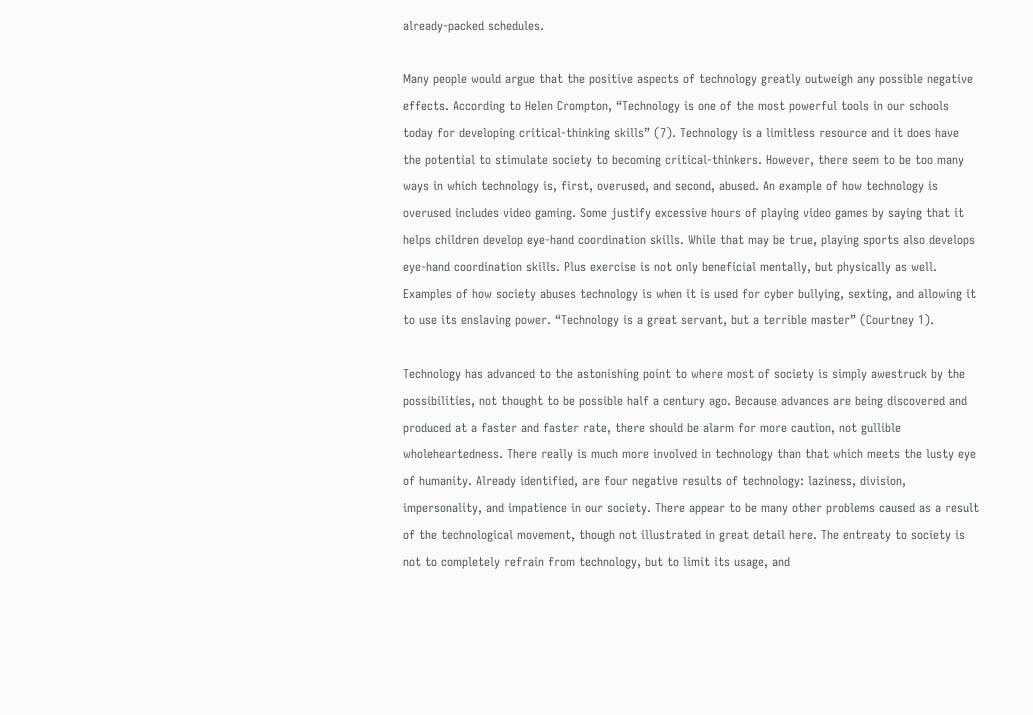already-packed schedules.

Many people would argue that the positive aspects of technology greatly outweigh any possible negative effects. According to Helen Crompton, “Technology is one of the most powerful tools in our schools today for developing critical-thinking skills” (7). Technology is a limitless resource and it does have the potential to stimulate society to becoming critical-thinkers. However, there seem to be too many ways in which technology is, first, overused, and second, abused. An example of how technology is overused includes video gaming. Some justify excessive hours of playing video games by saying that it helps children develop eye-hand coordination skills. While that may be true, playing sports also develops eye-hand coordination skills. Plus exercise is not only beneficial mentally, but physically as well. Examples of how society abuses technology is when it is used for cyber bullying, sexting, and allowing it to use its enslaving power. “Technology is a great servant, but a terrible master” (Courtney 1).

Technology has advanced to the astonishing point to where most of society is simply awestruck by the possibilities, not thought to be possible half a century ago. Because advances are being discovered and produced at a faster and faster rate, there should be alarm for more caution, not gullible wholeheartedness. There really is much more involved in technology than that which meets the lusty eye of humanity. Already identified, are four negative results of technology: laziness, division, impersonality, and impatience in our society. There appear to be many other problems caused as a result of the technological movement, though not illustrated in great detail here. The entreaty to society is not to completely refrain from technology, but to limit its usage, and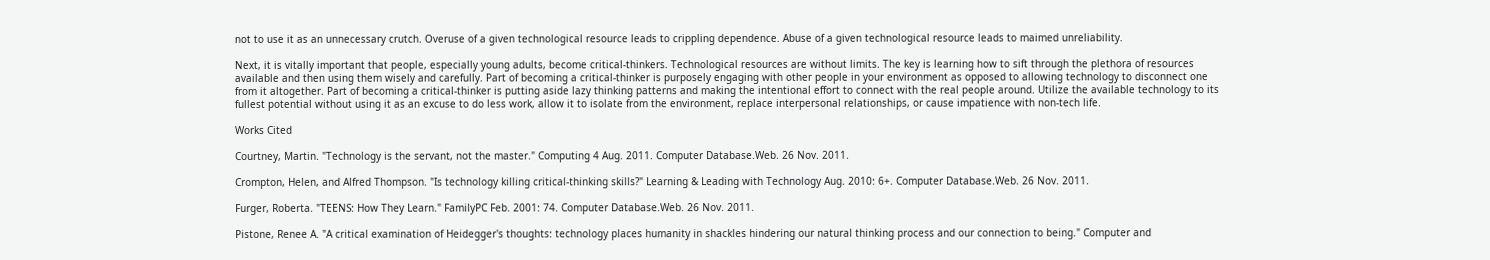not to use it as an unnecessary crutch. Overuse of a given technological resource leads to crippling dependence. Abuse of a given technological resource leads to maimed unreliability.

Next, it is vitally important that people, especially young adults, become critical-thinkers. Technological resources are without limits. The key is learning how to sift through the plethora of resources available and then using them wisely and carefully. Part of becoming a critical-thinker is purposely engaging with other people in your environment as opposed to allowing technology to disconnect one from it altogether. Part of becoming a critical-thinker is putting aside lazy thinking patterns and making the intentional effort to connect with the real people around. Utilize the available technology to its fullest potential without using it as an excuse to do less work, allow it to isolate from the environment, replace interpersonal relationships, or cause impatience with non-tech life.

Works Cited

Courtney, Martin. "Technology is the servant, not the master." Computing 4 Aug. 2011. Computer Database.Web. 26 Nov. 2011.

Crompton, Helen, and Alfred Thompson. "Is technology killing critical-thinking skills?" Learning & Leading with Technology Aug. 2010: 6+. Computer Database.Web. 26 Nov. 2011.

Furger, Roberta. "TEENS: How They Learn." FamilyPC Feb. 2001: 74. Computer Database.Web. 26 Nov. 2011.

Pistone, Renee A. "A critical examination of Heidegger's thoughts: technology places humanity in shackles hindering our natural thinking process and our connection to being." Computer and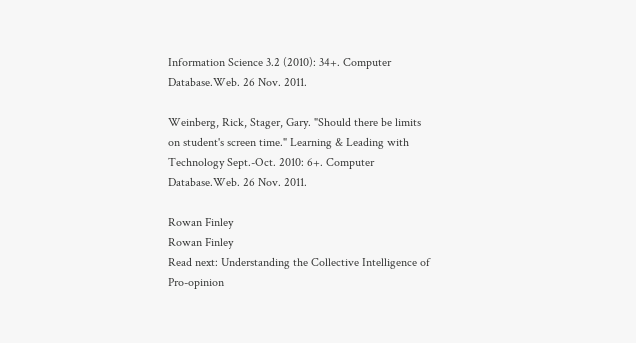Information Science 3.2 (2010): 34+. Computer Database.Web. 26 Nov. 2011.

Weinberg, Rick, Stager, Gary. "Should there be limits on student's screen time." Learning & Leading with Technology Sept.-Oct. 2010: 6+. Computer Database.Web. 26 Nov. 2011.

Rowan Finley
Rowan Finley
Read next: Understanding the Collective Intelligence of Pro-opinion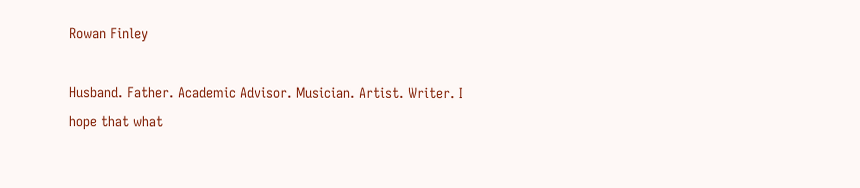Rowan Finley

Husband. Father. Academic Advisor. Musician. Artist. Writer. I hope that what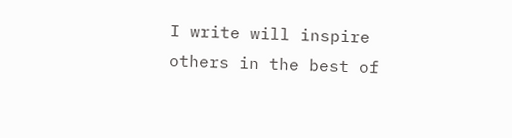I write will inspire others in the best of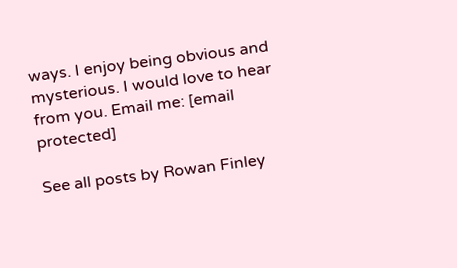ways. I enjoy being obvious and mysterious. I would love to hear from you. Email me: [email protected]

See all posts by Rowan Finley